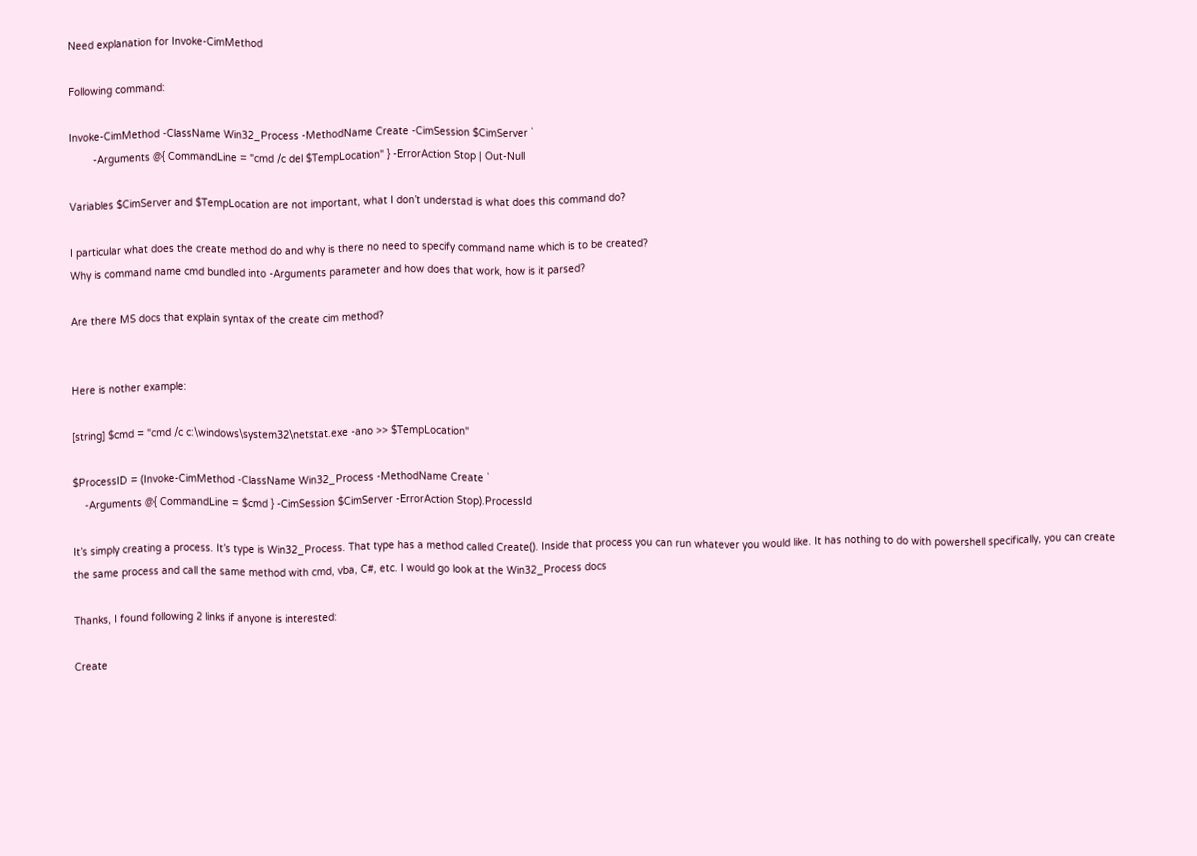Need explanation for Invoke-CimMethod

Following command:

Invoke-CimMethod -ClassName Win32_Process -MethodName Create -CimSession $CimServer `
        -Arguments @{ CommandLine = "cmd /c del $TempLocation" } -ErrorAction Stop | Out-Null

Variables $CimServer and $TempLocation are not important, what I don’t understad is what does this command do?

I particular what does the create method do and why is there no need to specify command name which is to be created?
Why is command name cmd bundled into -Arguments parameter and how does that work, how is it parsed?

Are there MS docs that explain syntax of the create cim method?


Here is nother example:

[string] $cmd = "cmd /c c:\windows\system32\netstat.exe -ano >> $TempLocation"

$ProcessID = (Invoke-CimMethod -ClassName Win32_Process -MethodName Create `
    -Arguments @{ CommandLine = $cmd } -CimSession $CimServer -ErrorAction Stop).ProcessId

It’s simply creating a process. It’s type is Win32_Process. That type has a method called Create(). Inside that process you can run whatever you would like. It has nothing to do with powershell specifically, you can create the same process and call the same method with cmd, vba, C#, etc. I would go look at the Win32_Process docs

Thanks, I found following 2 links if anyone is interested:

Create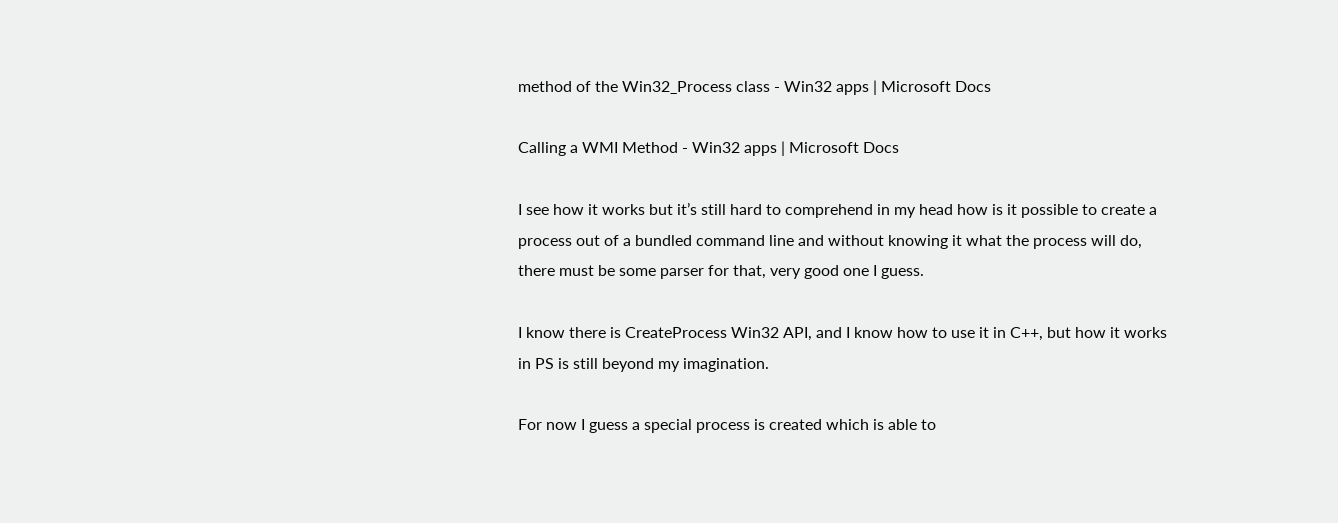method of the Win32_Process class - Win32 apps | Microsoft Docs

Calling a WMI Method - Win32 apps | Microsoft Docs

I see how it works but it’s still hard to comprehend in my head how is it possible to create a process out of a bundled command line and without knowing it what the process will do, there must be some parser for that, very good one I guess.

I know there is CreateProcess Win32 API, and I know how to use it in C++, but how it works in PS is still beyond my imagination.

For now I guess a special process is created which is able to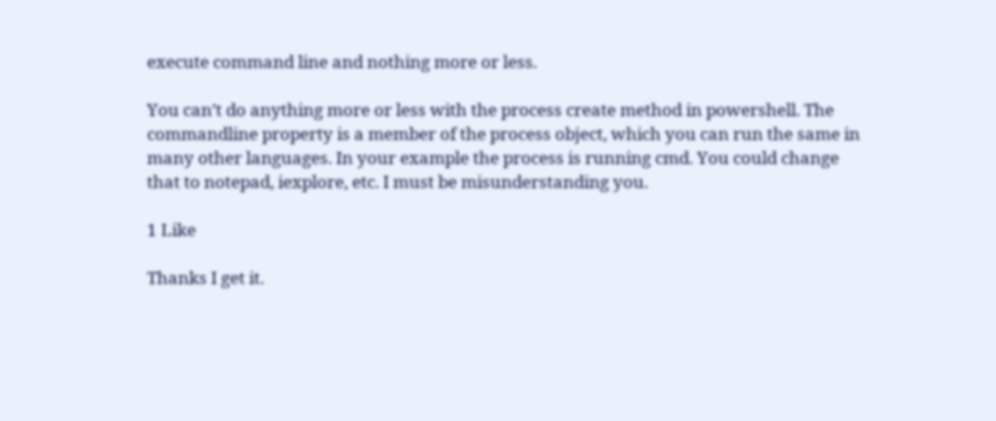execute command line and nothing more or less.

You can’t do anything more or less with the process create method in powershell. The commandline property is a member of the process object, which you can run the same in many other languages. In your example the process is running cmd. You could change that to notepad, iexplore, etc. I must be misunderstanding you.

1 Like

Thanks I get it.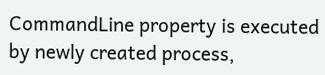CommandLine property is executed by newly created process,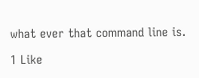what ever that command line is.

1 Like